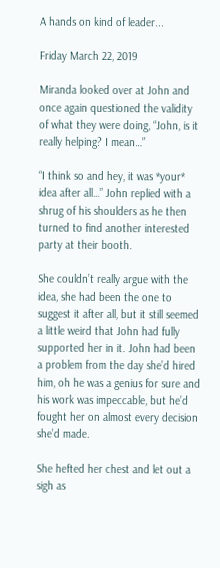A hands on kind of leader...

Friday March 22, 2019

Miranda looked over at John and once again questioned the validity of what they were doing, “John, is it really helping? I mean…”

“I think so and hey, it was *your* idea after all…” John replied with a shrug of his shoulders as he then turned to find another interested party at their booth.

She couldn’t really argue with the idea, she had been the one to suggest it after all, but it still seemed a little weird that John had fully supported her in it. John had been a problem from the day she’d hired him, oh he was a genius for sure and his work was impeccable, but he’d fought her on almost every decision she’d made.

She hefted her chest and let out a sigh as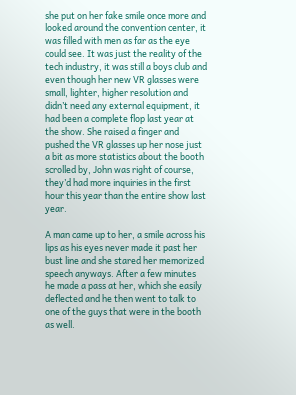she put on her fake smile once more and looked around the convention center, it was filled with men as far as the eye could see. It was just the reality of the tech industry, it was still a boys club and even though her new VR glasses were small, lighter, higher resolution and didn’t need any external equipment, it had been a complete flop last year at the show. She raised a finger and pushed the VR glasses up her nose just a bit as more statistics about the booth scrolled by, John was right of course, they’d had more inquiries in the first hour this year than the entire show last year.

A man came up to her, a smile across his lips as his eyes never made it past her bust line and she stared her memorized speech anyways. After a few minutes he made a pass at her, which she easily deflected and he then went to talk to one of the guys that were in the booth as well.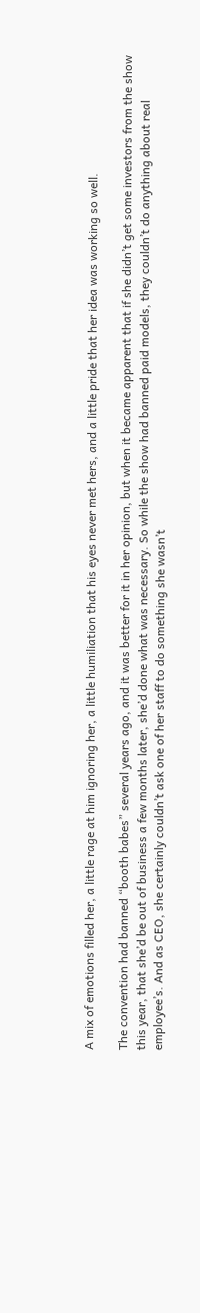A mix of emotions filled her, a little rage at him ignoring her, a little humiliation that his eyes never met hers, and a little pride that her idea was working so well.

The convention had banned “booth babes” several years ago, and it was better for it in her opinion, but when it became apparent that if she didn’t get some investors from the show this year, that she’d be out of business a few months later, she’d done what was necessary. So while the show had banned paid models, they couldn’t do anything about real employee’s. And as CEO, she certainly couldn’t ask one of her staff to do something she wasn’t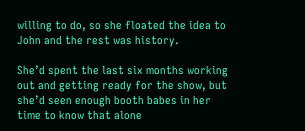willing to do, so she floated the idea to John and the rest was history.

She’d spent the last six months working out and getting ready for the show, but she’d seen enough booth babes in her time to know that alone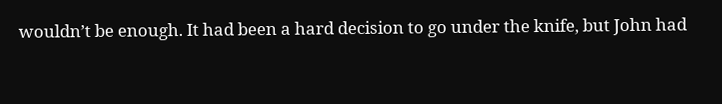wouldn’t be enough. It had been a hard decision to go under the knife, but John had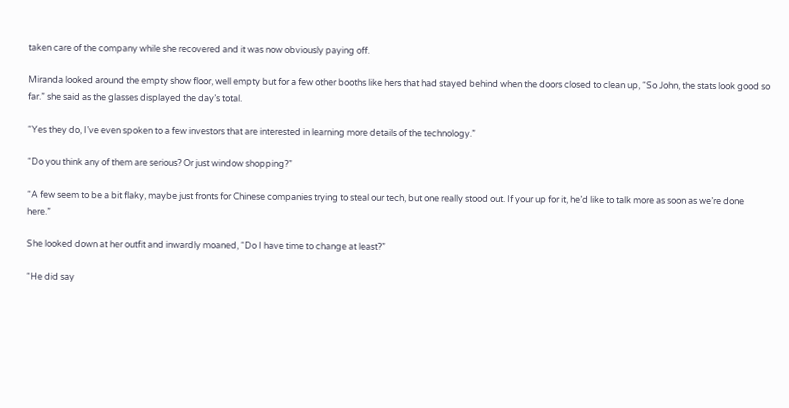taken care of the company while she recovered and it was now obviously paying off.

Miranda looked around the empty show floor, well empty but for a few other booths like hers that had stayed behind when the doors closed to clean up, “So John, the stats look good so far.” she said as the glasses displayed the day’s total.

“Yes they do, I’ve even spoken to a few investors that are interested in learning more details of the technology.”

“Do you think any of them are serious? Or just window shopping?”

“A few seem to be a bit flaky, maybe just fronts for Chinese companies trying to steal our tech, but one really stood out. If your up for it, he’d like to talk more as soon as we’re done here.”

She looked down at her outfit and inwardly moaned, “Do I have time to change at least?”

“He did say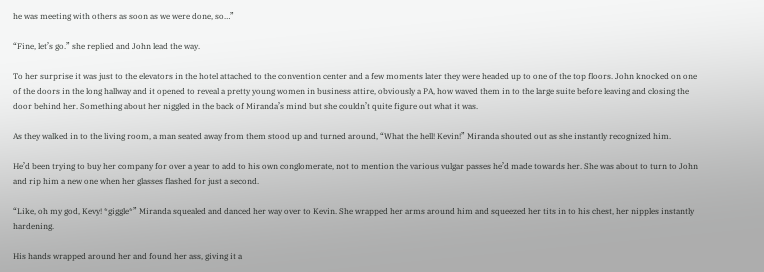he was meeting with others as soon as we were done, so…”

“Fine, let’s go.” she replied and John lead the way.

To her surprise it was just to the elevators in the hotel attached to the convention center and a few moments later they were headed up to one of the top floors. John knocked on one of the doors in the long hallway and it opened to reveal a pretty young women in business attire, obviously a PA, how waved them in to the large suite before leaving and closing the door behind her. Something about her niggled in the back of Miranda’s mind but she couldn’t quite figure out what it was.

As they walked in to the living room, a man seated away from them stood up and turned around, “What the hell! Kevin!” Miranda shouted out as she instantly recognized him.

He’d been trying to buy her company for over a year to add to his own conglomerate, not to mention the various vulgar passes he’d made towards her. She was about to turn to John and rip him a new one when her glasses flashed for just a second.

“Like, oh my god, Kevy! *giggle*” Miranda squealed and danced her way over to Kevin. She wrapped her arms around him and squeezed her tits in to his chest, her nipples instantly hardening.

His hands wrapped around her and found her ass, giving it a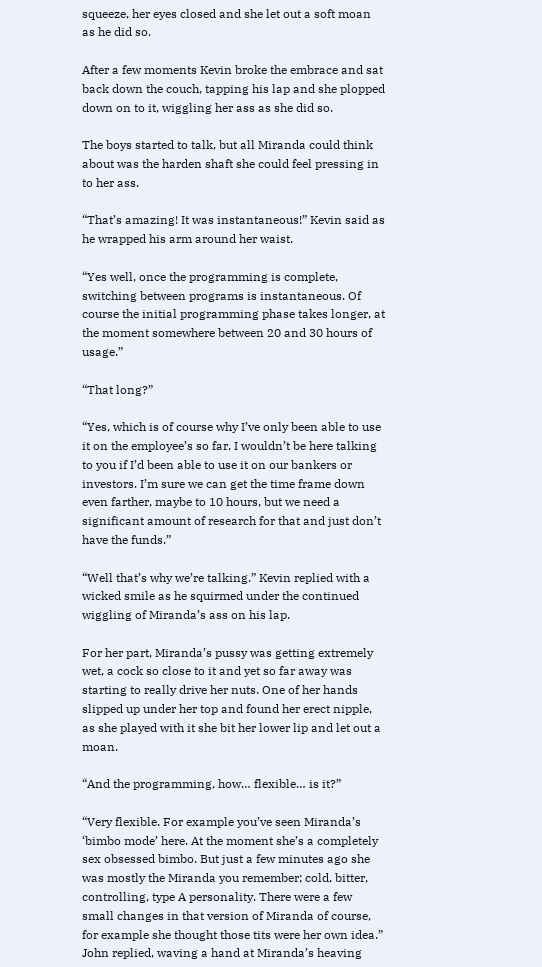squeeze, her eyes closed and she let out a soft moan as he did so.

After a few moments Kevin broke the embrace and sat back down the couch, tapping his lap and she plopped down on to it, wiggling her ass as she did so.

The boys started to talk, but all Miranda could think about was the harden shaft she could feel pressing in to her ass.

“That’s amazing! It was instantaneous!” Kevin said as he wrapped his arm around her waist.

“Yes well, once the programming is complete, switching between programs is instantaneous. Of course the initial programming phase takes longer, at the moment somewhere between 20 and 30 hours of usage.”

“That long?”

“Yes, which is of course why I’ve only been able to use it on the employee’s so far. I wouldn’t be here talking to you if I’d been able to use it on our bankers or investors. I’m sure we can get the time frame down even farther, maybe to 10 hours, but we need a significant amount of research for that and just don’t have the funds.”

“Well that’s why we’re talking.” Kevin replied with a wicked smile as he squirmed under the continued wiggling of Miranda’s ass on his lap.

For her part, Miranda’s pussy was getting extremely wet, a cock so close to it and yet so far away was starting to really drive her nuts. One of her hands slipped up under her top and found her erect nipple, as she played with it she bit her lower lip and let out a moan.

“And the programming, how… flexible… is it?”

“Very flexible. For example you’ve seen Miranda’s ‘bimbo mode’ here. At the moment she’s a completely sex obsessed bimbo. But just a few minutes ago she was mostly the Miranda you remember; cold, bitter, controlling, type A personality. There were a few small changes in that version of Miranda of course, for example she thought those tits were her own idea.” John replied, waving a hand at Miranda’s heaving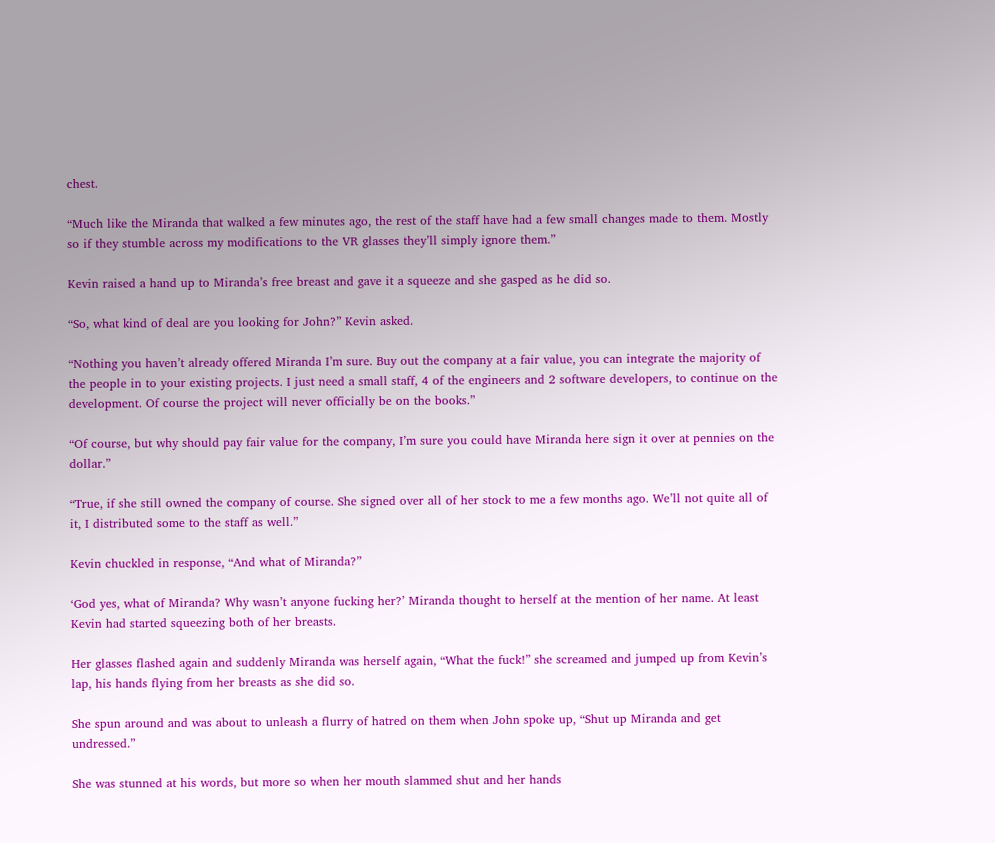chest.

“Much like the Miranda that walked a few minutes ago, the rest of the staff have had a few small changes made to them. Mostly so if they stumble across my modifications to the VR glasses they’ll simply ignore them.”

Kevin raised a hand up to Miranda’s free breast and gave it a squeeze and she gasped as he did so.

“So, what kind of deal are you looking for John?” Kevin asked.

“Nothing you haven’t already offered Miranda I’m sure. Buy out the company at a fair value, you can integrate the majority of the people in to your existing projects. I just need a small staff, 4 of the engineers and 2 software developers, to continue on the development. Of course the project will never officially be on the books.”

“Of course, but why should pay fair value for the company, I’m sure you could have Miranda here sign it over at pennies on the dollar.”

“True, if she still owned the company of course. She signed over all of her stock to me a few months ago. We’ll not quite all of it, I distributed some to the staff as well.”

Kevin chuckled in response, “And what of Miranda?”

‘God yes, what of Miranda? Why wasn’t anyone fucking her?’ Miranda thought to herself at the mention of her name. At least Kevin had started squeezing both of her breasts.

Her glasses flashed again and suddenly Miranda was herself again, “What the fuck!” she screamed and jumped up from Kevin’s lap, his hands flying from her breasts as she did so.

She spun around and was about to unleash a flurry of hatred on them when John spoke up, “Shut up Miranda and get undressed.”

She was stunned at his words, but more so when her mouth slammed shut and her hands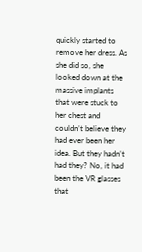quickly started to remove her dress. As she did so, she looked down at the massive implants that were stuck to her chest and couldn’t believe they had ever been her idea. But they hadn’t had they? No, it had been the VR glasses that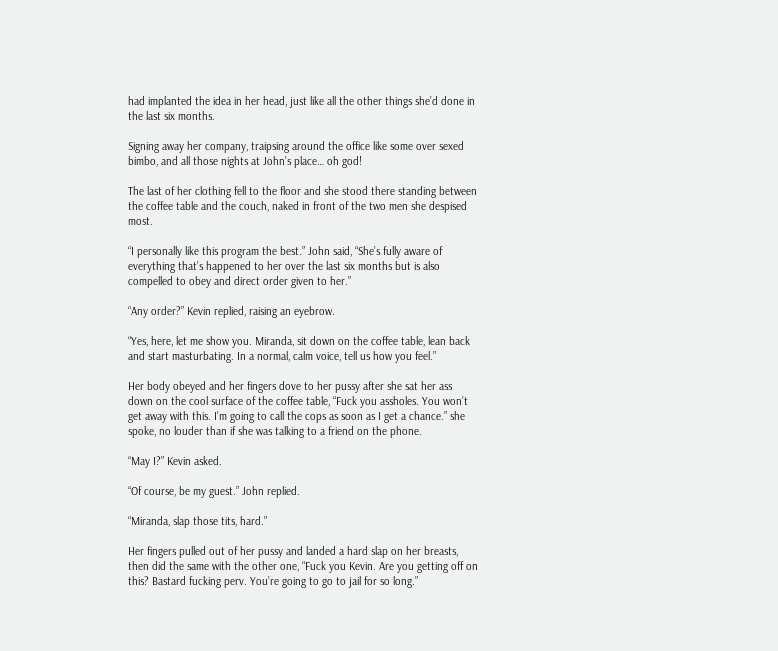had implanted the idea in her head, just like all the other things she’d done in the last six months.

Signing away her company, traipsing around the office like some over sexed bimbo, and all those nights at John’s place… oh god!

The last of her clothing fell to the floor and she stood there standing between the coffee table and the couch, naked in front of the two men she despised most.

“I personally like this program the best.” John said, “She’s fully aware of everything that’s happened to her over the last six months but is also compelled to obey and direct order given to her.”

“Any order?” Kevin replied, raising an eyebrow.

“Yes, here, let me show you. Miranda, sit down on the coffee table, lean back and start masturbating. In a normal, calm voice, tell us how you feel.”

Her body obeyed and her fingers dove to her pussy after she sat her ass down on the cool surface of the coffee table, “Fuck you assholes. You won’t get away with this. I’m going to call the cops as soon as I get a chance.” she spoke, no louder than if she was talking to a friend on the phone.

“May I?” Kevin asked.

“Of course, be my guest.” John replied.

“Miranda, slap those tits, hard.”

Her fingers pulled out of her pussy and landed a hard slap on her breasts, then did the same with the other one, “Fuck you Kevin. Are you getting off on this? Bastard fucking perv. You’re going to go to jail for so long.”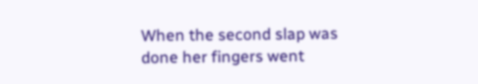When the second slap was done her fingers went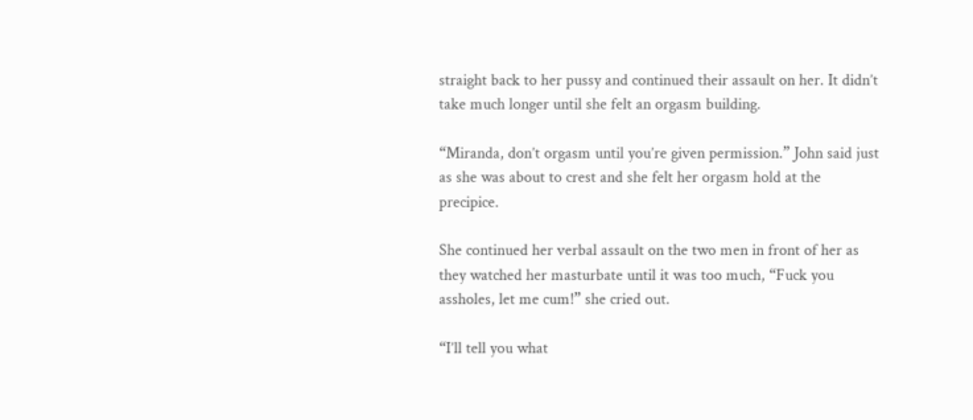straight back to her pussy and continued their assault on her. It didn’t take much longer until she felt an orgasm building.

“Miranda, don’t orgasm until you’re given permission.” John said just as she was about to crest and she felt her orgasm hold at the precipice.

She continued her verbal assault on the two men in front of her as they watched her masturbate until it was too much, “Fuck you assholes, let me cum!” she cried out.

“I’ll tell you what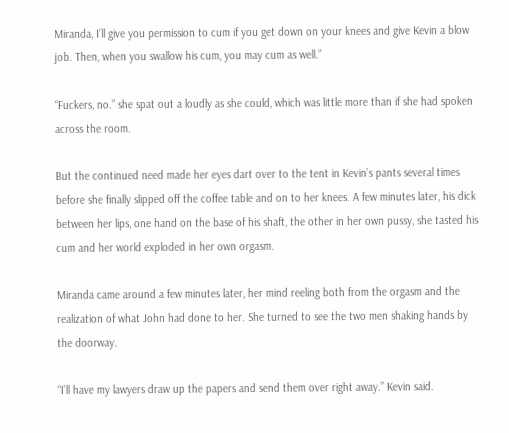Miranda, I’ll give you permission to cum if you get down on your knees and give Kevin a blow job. Then, when you swallow his cum, you may cum as well.”

“Fuckers, no.” she spat out a loudly as she could, which was little more than if she had spoken across the room.

But the continued need made her eyes dart over to the tent in Kevin’s pants several times before she finally slipped off the coffee table and on to her knees. A few minutes later, his dick between her lips, one hand on the base of his shaft, the other in her own pussy, she tasted his cum and her world exploded in her own orgasm.

Miranda came around a few minutes later, her mind reeling both from the orgasm and the realization of what John had done to her. She turned to see the two men shaking hands by the doorway.

“I’ll have my lawyers draw up the papers and send them over right away.” Kevin said.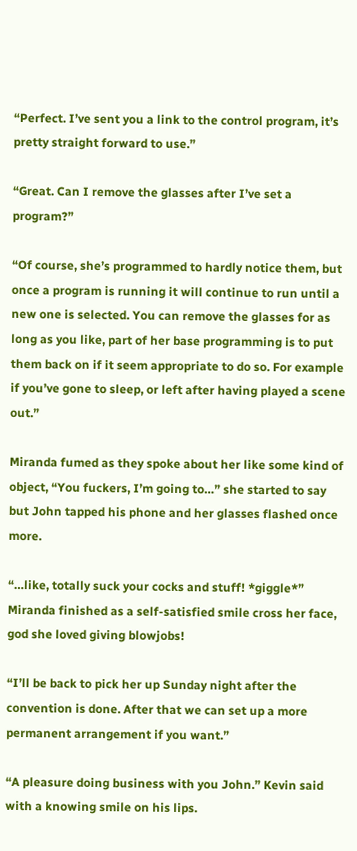“Perfect. I’ve sent you a link to the control program, it’s pretty straight forward to use.”

“Great. Can I remove the glasses after I’ve set a program?”

“Of course, she’s programmed to hardly notice them, but once a program is running it will continue to run until a new one is selected. You can remove the glasses for as long as you like, part of her base programming is to put them back on if it seem appropriate to do so. For example if you’ve gone to sleep, or left after having played a scene out.”

Miranda fumed as they spoke about her like some kind of object, “You fuckers, I’m going to…” she started to say but John tapped his phone and her glasses flashed once more.

“…like, totally suck your cocks and stuff! *giggle*” Miranda finished as a self-satisfied smile cross her face, god she loved giving blowjobs!

“I’ll be back to pick her up Sunday night after the convention is done. After that we can set up a more permanent arrangement if you want.”

“A pleasure doing business with you John.” Kevin said with a knowing smile on his lips.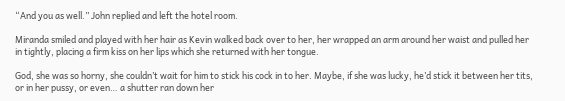“And you as well.” John replied and left the hotel room.

Miranda smiled and played with her hair as Kevin walked back over to her, her wrapped an arm around her waist and pulled her in tightly, placing a firm kiss on her lips which she returned with her tongue.

God, she was so horny, she couldn’t wait for him to stick his cock in to her. Maybe, if she was lucky, he’d stick it between her tits, or in her pussy, or even… a shutter ran down her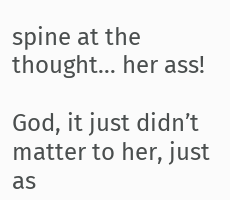spine at the thought… her ass!

God, it just didn’t matter to her, just as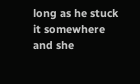long as he stuck it somewhere and she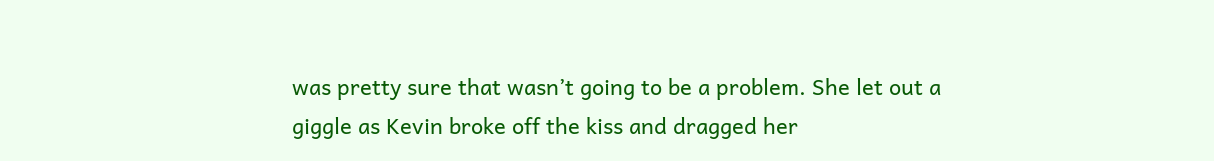was pretty sure that wasn’t going to be a problem. She let out a giggle as Kevin broke off the kiss and dragged her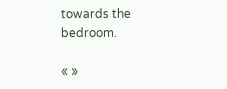towards the bedroom.

« »